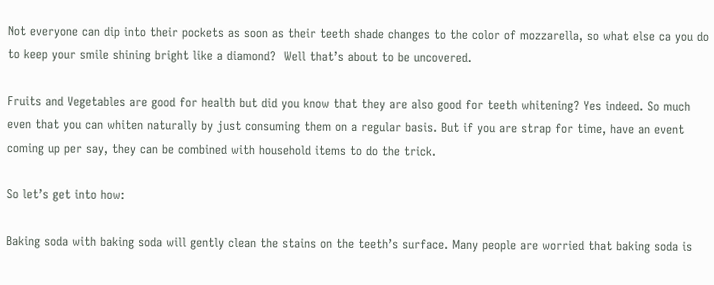Not everyone can dip into their pockets as soon as their teeth shade changes to the color of mozzarella, so what else ca you do to keep your smile shining bright like a diamond?  Well that’s about to be uncovered.

Fruits and Vegetables are good for health but did you know that they are also good for teeth whitening? Yes indeed. So much even that you can whiten naturally by just consuming them on a regular basis. But if you are strap for time, have an event coming up per say, they can be combined with household items to do the trick.

So let’s get into how:

Baking soda with baking soda will gently clean the stains on the teeth’s surface. Many people are worried that baking soda is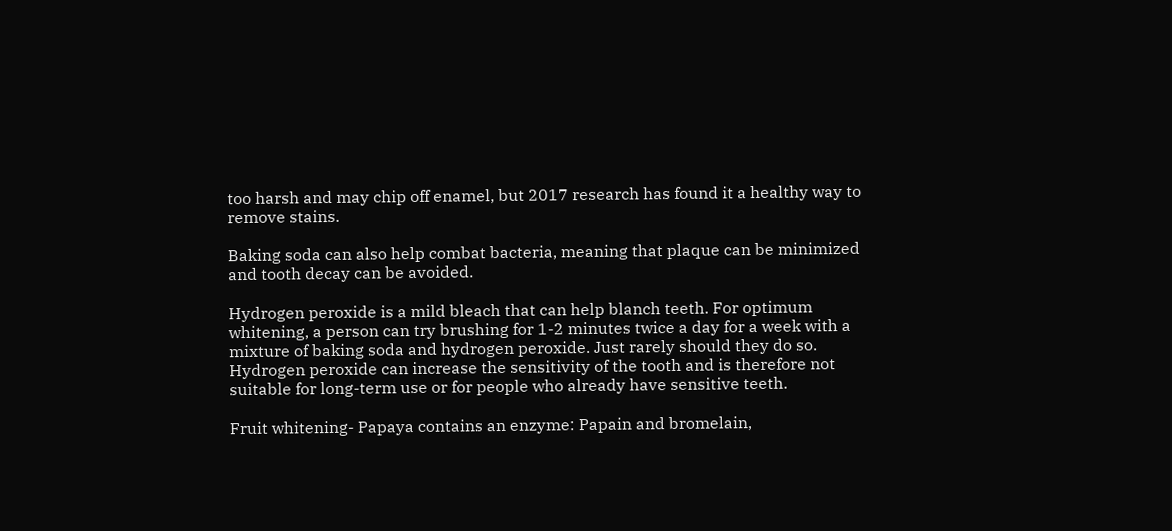too harsh and may chip off enamel, but 2017 research has found it a healthy way to remove stains.

Baking soda can also help combat bacteria, meaning that plaque can be minimized and tooth decay can be avoided.

Hydrogen peroxide is a mild bleach that can help blanch teeth. For optimum whitening, a person can try brushing for 1-2 minutes twice a day for a week with a mixture of baking soda and hydrogen peroxide. Just rarely should they do so. Hydrogen peroxide can increase the sensitivity of the tooth and is therefore not suitable for long-term use or for people who already have sensitive teeth.

Fruit whitening- Papaya contains an enzyme: Papain and bromelain,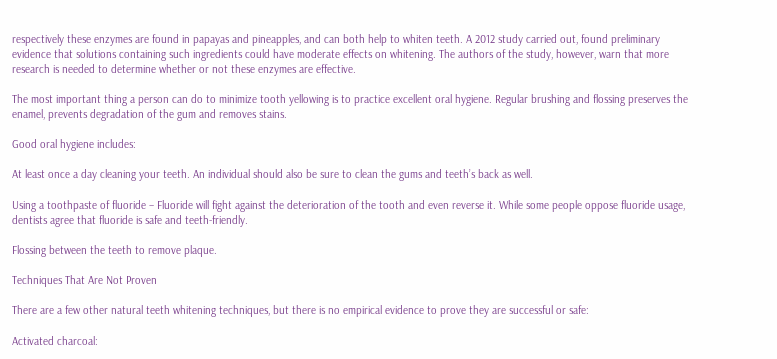respectively these enzymes are found in papayas and pineapples, and can both help to whiten teeth. A 2012 study carried out, found preliminary evidence that solutions containing such ingredients could have moderate effects on whitening. The authors of the study, however, warn that more research is needed to determine whether or not these enzymes are effective.

The most important thing a person can do to minimize tooth yellowing is to practice excellent oral hygiene. Regular brushing and flossing preserves the enamel, prevents degradation of the gum and removes stains.

Good oral hygiene includes:

At least once a day cleaning your teeth. An individual should also be sure to clean the gums and teeth’s back as well.

Using a toothpaste of fluoride – Fluoride will fight against the deterioration of the tooth and even reverse it. While some people oppose fluoride usage, dentists agree that fluoride is safe and teeth-friendly.

Flossing between the teeth to remove plaque.

Techniques That Are Not Proven

There are a few other natural teeth whitening techniques, but there is no empirical evidence to prove they are successful or safe:

Activated charcoal: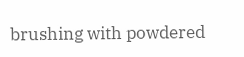brushing with powdered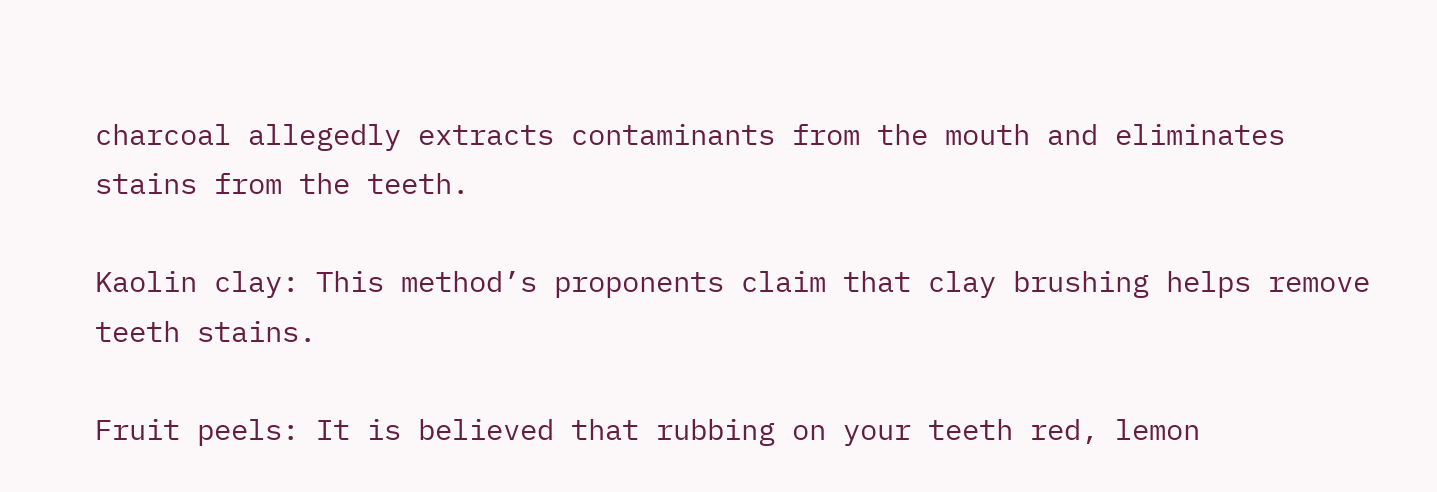charcoal allegedly extracts contaminants from the mouth and eliminates stains from the teeth.

Kaolin clay: This method’s proponents claim that clay brushing helps remove teeth stains.

Fruit peels: It is believed that rubbing on your teeth red, lemon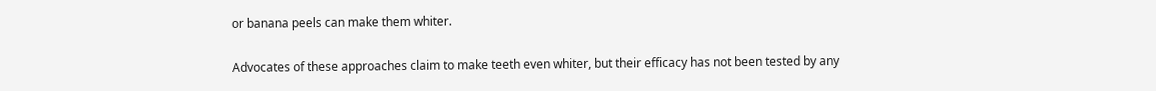or banana peels can make them whiter.

Advocates of these approaches claim to make teeth even whiter, but their efficacy has not been tested by any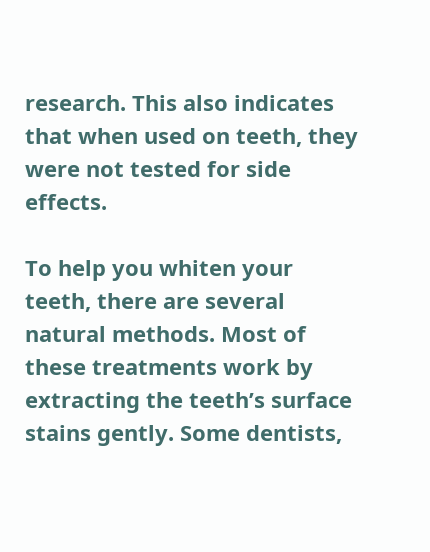research. This also indicates that when used on teeth, they were not tested for side effects.

To help you whiten your teeth, there are several natural methods. Most of these treatments work by extracting the teeth’s surface stains gently. Some dentists,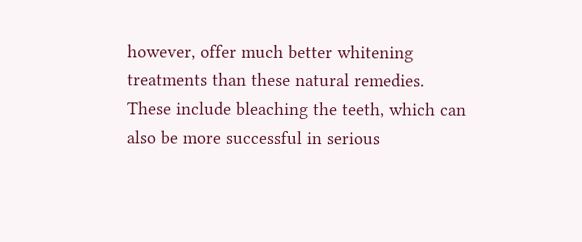however, offer much better whitening treatments than these natural remedies. These include bleaching the teeth, which can also be more successful in serious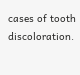cases of tooth discoloration.